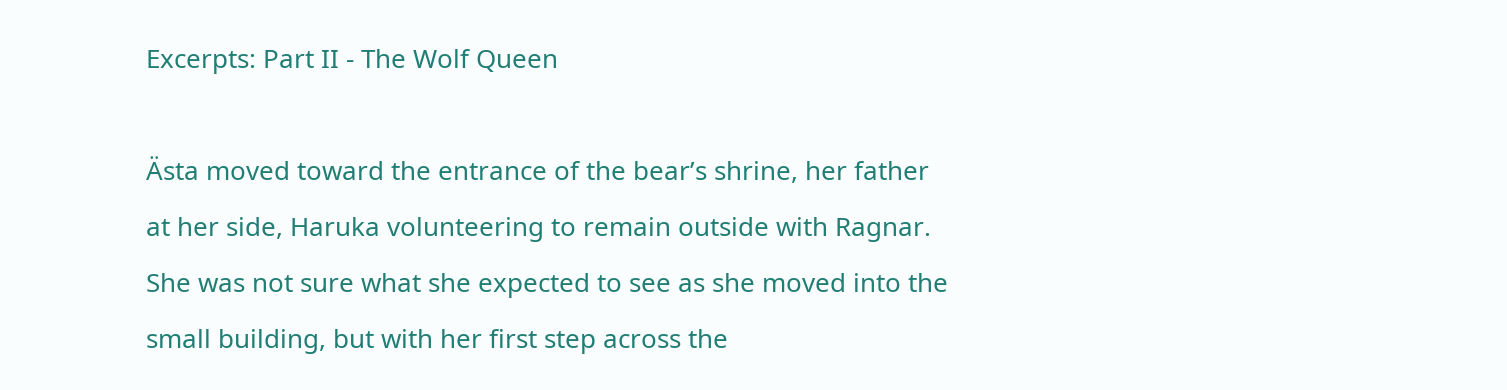Excerpts: Part II - The Wolf Queen

Ästa moved toward the entrance of the bear’s shrine, her father at her side, Haruka volunteering to remain outside with Ragnar. She was not sure what she expected to see as she moved into the small building, but with her first step across the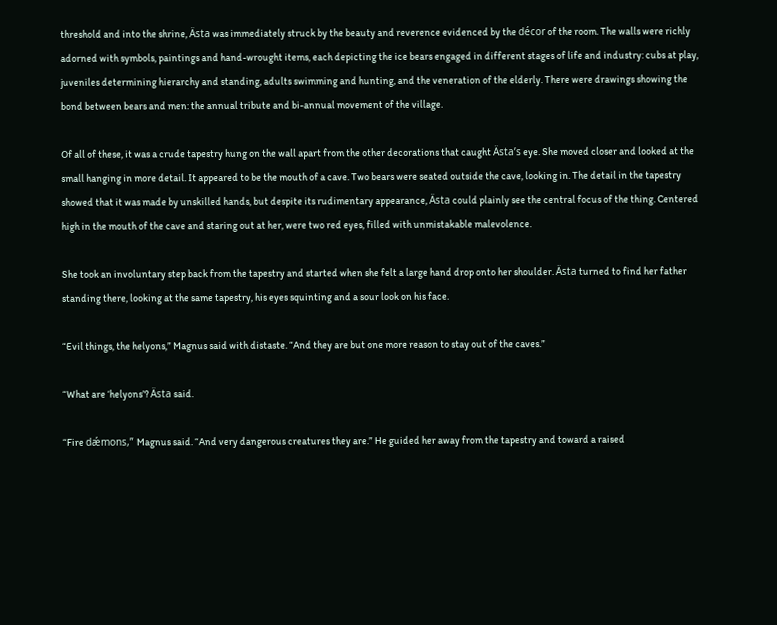threshold and into the shrine, Ästa was immediately struck by the beauty and reverence evidenced by the décor of the room. The walls were richly adorned with symbols, paintings and hand-wrought items, each depicting the ice bears engaged in different stages of life and industry: cubs at play, juveniles determining hierarchy and standing, adults swimming and hunting, and the veneration of the elderly. There were drawings showing the bond between bears and men: the annual tribute and bi-annual movement of the village.

Of all of these, it was a crude tapestry hung on the wall apart from the other decorations that caught Ästa’s eye. She moved closer and looked at the small hanging in more detail. It appeared to be the mouth of a cave. Two bears were seated outside the cave, looking in. The detail in the tapestry showed that it was made by unskilled hands, but despite its rudimentary appearance, Ästa could plainly see the central focus of the thing. Centered high in the mouth of the cave and staring out at her, were two red eyes, filled with unmistakable malevolence.

She took an involuntary step back from the tapestry and started when she felt a large hand drop onto her shoulder. Ästa turned to find her father standing there, looking at the same tapestry, his eyes squinting and a sour look on his face.

“Evil things, the helyons,” Magnus said with distaste. “And they are but one more reason to stay out of the caves.”

“What are ‘helyons’? Ästa said.

“Fire dǽmons,” Magnus said. “And very dangerous creatures they are.” He guided her away from the tapestry and toward a raised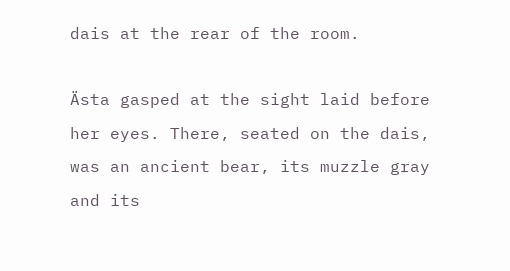dais at the rear of the room.

Ästa gasped at the sight laid before her eyes. There, seated on the dais, was an ancient bear, its muzzle gray and its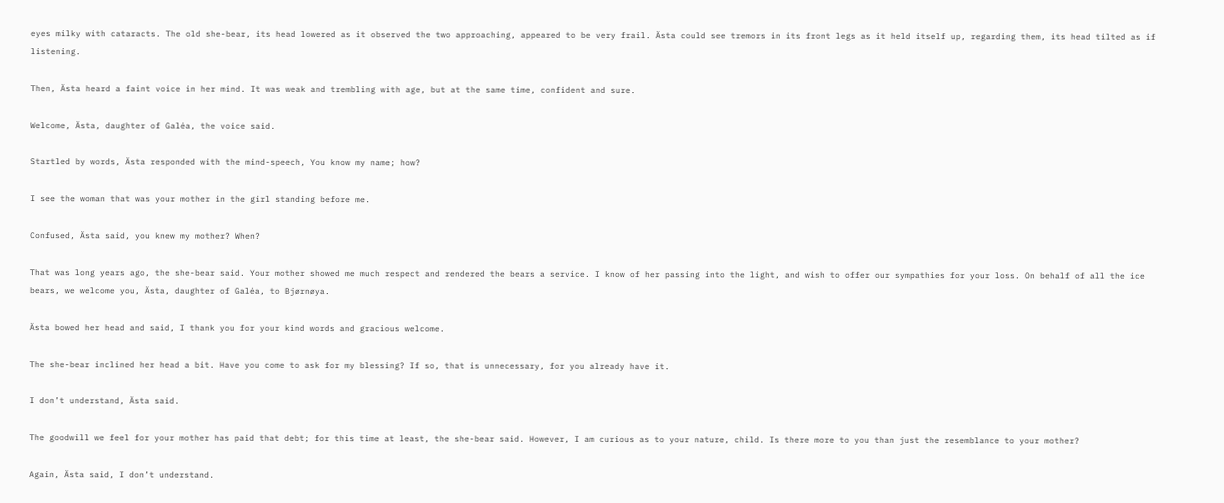eyes milky with cataracts. The old she-bear, its head lowered as it observed the two approaching, appeared to be very frail. Ästa could see tremors in its front legs as it held itself up, regarding them, its head tilted as if listening.

Then, Ästa heard a faint voice in her mind. It was weak and trembling with age, but at the same time, confident and sure.

Welcome, Ästa, daughter of Galéa, the voice said.

Startled by words, Ästa responded with the mind-speech, You know my name; how?

I see the woman that was your mother in the girl standing before me.

Confused, Ästa said, you knew my mother? When?

That was long years ago, the she-bear said. Your mother showed me much respect and rendered the bears a service. I know of her passing into the light, and wish to offer our sympathies for your loss. On behalf of all the ice bears, we welcome you, Ästa, daughter of Galéa, to Bjørnøya.

Ästa bowed her head and said, I thank you for your kind words and gracious welcome.

The she-bear inclined her head a bit. Have you come to ask for my blessing? If so, that is unnecessary, for you already have it.

I don’t understand, Ästa said.

The goodwill we feel for your mother has paid that debt; for this time at least, the she-bear said. However, I am curious as to your nature, child. Is there more to you than just the resemblance to your mother?

Again, Ästa said, I don’t understand.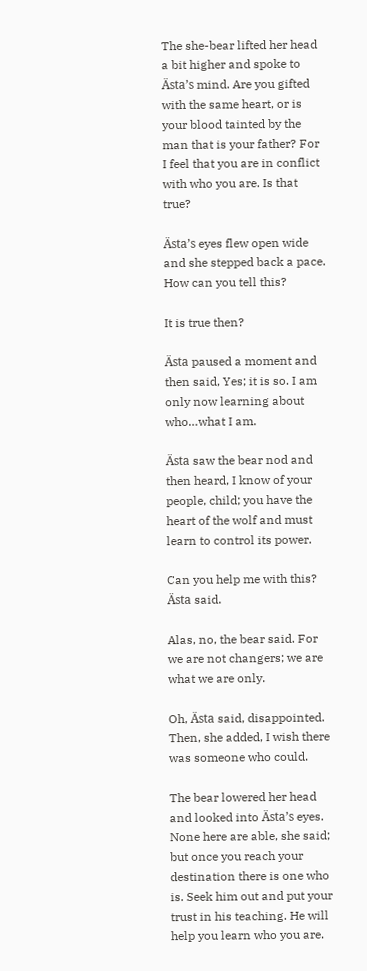The she-bear lifted her head a bit higher and spoke to Ästa’s mind. Are you gifted with the same heart, or is your blood tainted by the man that is your father? For I feel that you are in conflict with who you are. Is that true?

Ästa’s eyes flew open wide and she stepped back a pace. How can you tell this?

It is true then?

Ästa paused a moment and then said, Yes; it is so. I am only now learning about who…what I am.

Ästa saw the bear nod and then heard, I know of your people, child; you have the heart of the wolf and must learn to control its power.

Can you help me with this? Ästa said.

Alas, no, the bear said. For we are not changers; we are what we are only.

Oh, Ästa said, disappointed. Then, she added, I wish there was someone who could.

The bear lowered her head and looked into Ästa’s eyes. None here are able, she said; but once you reach your destination there is one who is. Seek him out and put your trust in his teaching. He will help you learn who you are.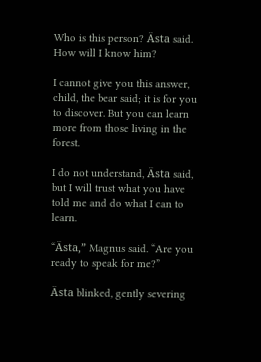Who is this person? Ästa said. How will I know him?

I cannot give you this answer, child, the bear said; it is for you to discover. But you can learn more from those living in the forest.

I do not understand, Ästa said, but I will trust what you have told me and do what I can to learn.

“Ästa,” Magnus said. “Are you ready to speak for me?”

Ästa blinked, gently severing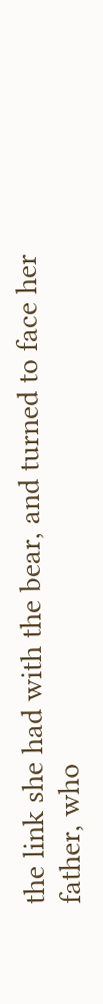the link she had with the bear, and turned to face her father, who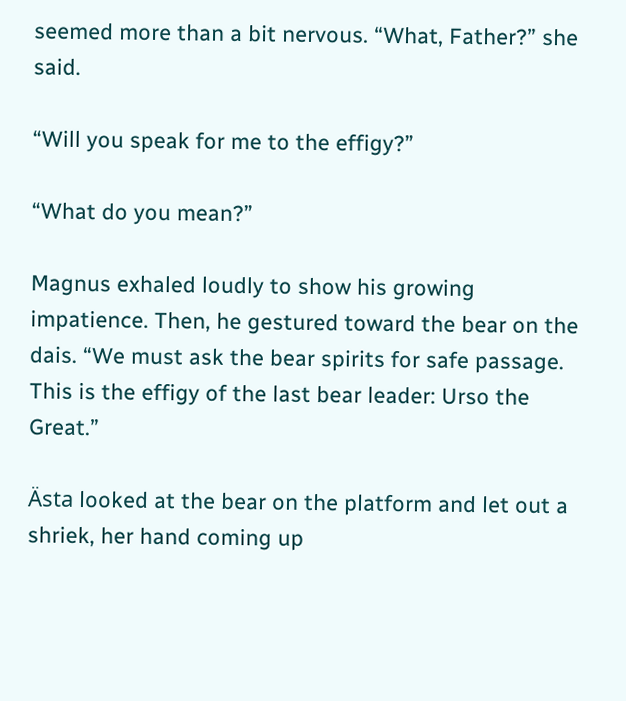seemed more than a bit nervous. “What, Father?” she said.

“Will you speak for me to the effigy?”

“What do you mean?”

Magnus exhaled loudly to show his growing impatience. Then, he gestured toward the bear on the dais. “We must ask the bear spirits for safe passage. This is the effigy of the last bear leader: Urso the Great.”

Ästa looked at the bear on the platform and let out a shriek, her hand coming up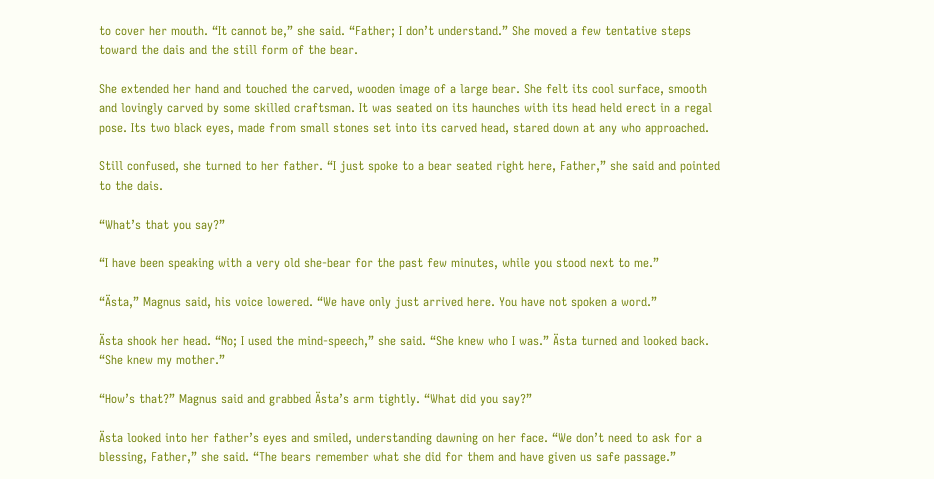to cover her mouth. “It cannot be,” she said. “Father; I don’t understand.” She moved a few tentative steps toward the dais and the still form of the bear.

She extended her hand and touched the carved, wooden image of a large bear. She felt its cool surface, smooth and lovingly carved by some skilled craftsman. It was seated on its haunches with its head held erect in a regal pose. Its two black eyes, made from small stones set into its carved head, stared down at any who approached.

Still confused, she turned to her father. “I just spoke to a bear seated right here, Father,” she said and pointed to the dais.

“What’s that you say?”

“I have been speaking with a very old she-bear for the past few minutes, while you stood next to me.”

“Ästa,” Magnus said, his voice lowered. “We have only just arrived here. You have not spoken a word.”

Ästa shook her head. “No; I used the mind-speech,” she said. “She knew who I was.” Ästa turned and looked back. “She knew my mother.”

“How’s that?” Magnus said and grabbed Ästa’s arm tightly. “What did you say?”

Ästa looked into her father’s eyes and smiled, understanding dawning on her face. “We don’t need to ask for a blessing, Father,” she said. “The bears remember what she did for them and have given us safe passage.”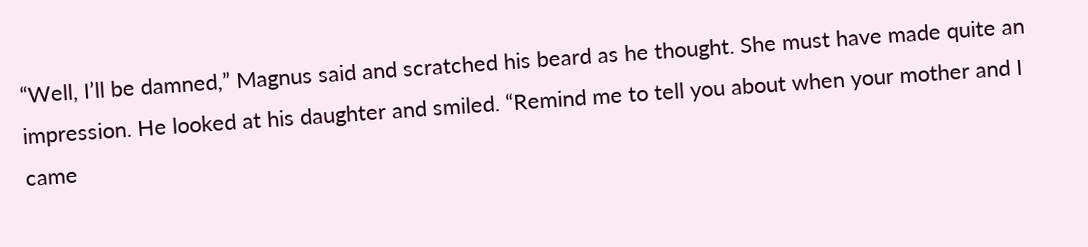“Well, I’ll be damned,” Magnus said and scratched his beard as he thought. She must have made quite an impression. He looked at his daughter and smiled. “Remind me to tell you about when your mother and I came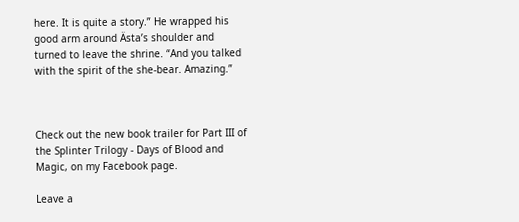here. It is quite a story.” He wrapped his good arm around Ästa’s shoulder and turned to leave the shrine. “And you talked with the spirit of the she-bear. Amazing.”



Check out the new book trailer for Part III of the Splinter Trilogy - Days of Blood and Magic, on my Facebook page.

Leave a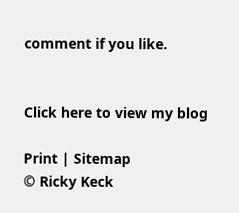comment if you like.


Click here to view my blog

Print | Sitemap
© Ricky Keck